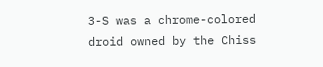3-S was a chrome-colored droid owned by the Chiss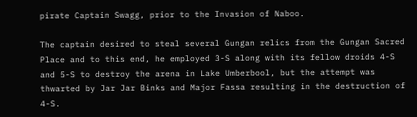pirate Captain Swagg, prior to the Invasion of Naboo.

The captain desired to steal several Gungan relics from the Gungan Sacred Place and to this end, he employed 3-S along with its fellow droids 4-S and 5-S to destroy the arena in Lake Umberbool, but the attempt was thwarted by Jar Jar Binks and Major Fassa resulting in the destruction of 4-S.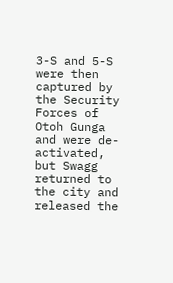3-S and 5-S were then captured by the Security Forces of Otoh Gunga and were de-activated, but Swagg returned to the city and released the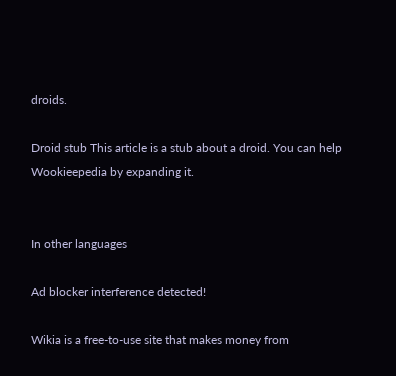droids.

Droid stub This article is a stub about a droid. You can help Wookieepedia by expanding it.


In other languages

Ad blocker interference detected!

Wikia is a free-to-use site that makes money from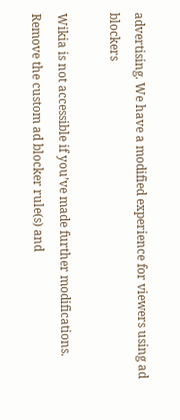advertising. We have a modified experience for viewers using ad blockers

Wikia is not accessible if you’ve made further modifications. Remove the custom ad blocker rule(s) and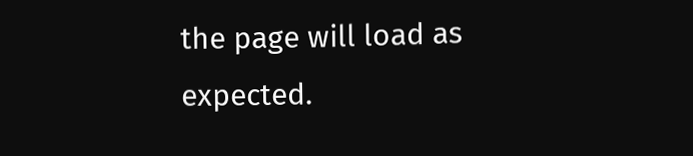the page will load as expected.